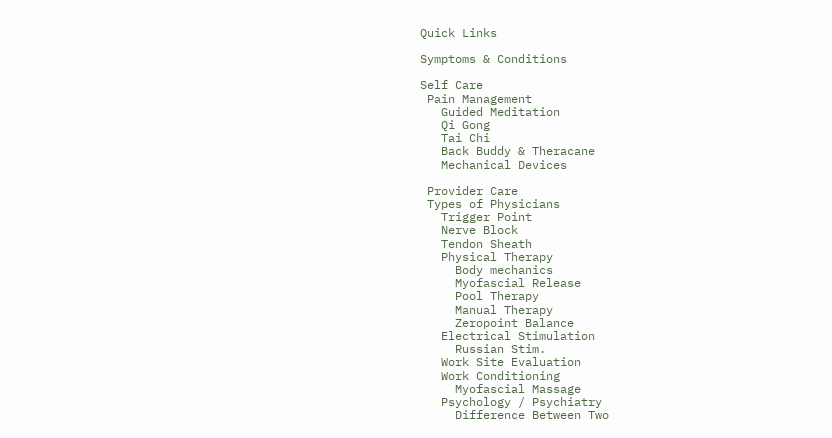Quick Links

Symptoms & Conditions

Self Care
 Pain Management
   Guided Meditation
   Qi Gong
   Tai Chi
   Back Buddy & Theracane
   Mechanical Devices

 Provider Care
 Types of Physicians
   Trigger Point
   Nerve Block
   Tendon Sheath
   Physical Therapy
     Body mechanics
     Myofascial Release
     Pool Therapy
     Manual Therapy
     Zeropoint Balance
   Electrical Stimulation
     Russian Stim.
   Work Site Evaluation
   Work Conditioning
     Myofascial Massage
   Psychology / Psychiatry
     Difference Between Two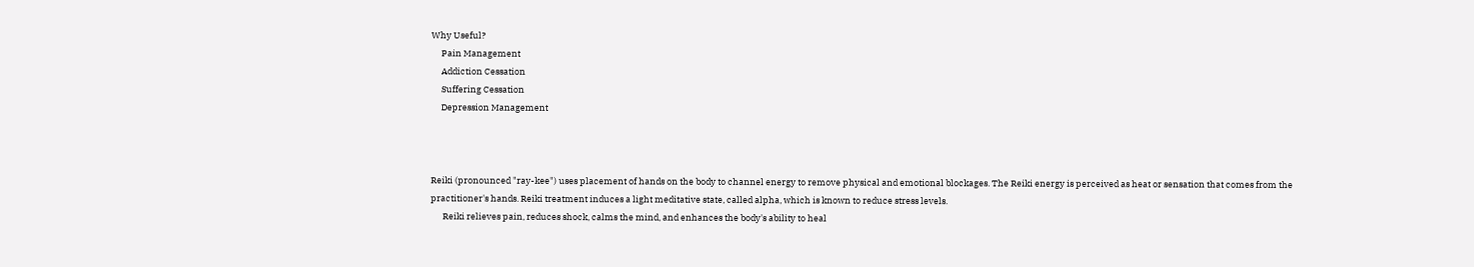Why Useful?
     Pain Management
     Addiction Cessation
     Suffering Cessation
     Depression Management



Reiki (pronounced "ray-kee") uses placement of hands on the body to channel energy to remove physical and emotional blockages. The Reiki energy is perceived as heat or sensation that comes from the practitioner's hands. Reiki treatment induces a light meditative state, called alpha, which is known to reduce stress levels.
      Reiki relieves pain, reduces shock, calms the mind, and enhances the body's ability to heal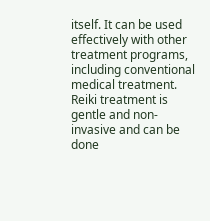itself. It can be used effectively with other treatment programs, including conventional medical treatment. Reiki treatment is gentle and non-invasive and can be done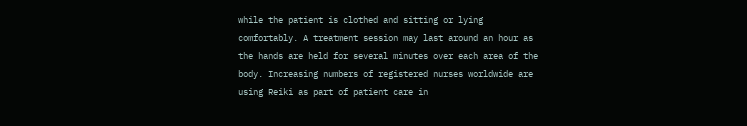while the patient is clothed and sitting or lying comfortably. A treatment session may last around an hour as the hands are held for several minutes over each area of the body. Increasing numbers of registered nurses worldwide are using Reiki as part of patient care in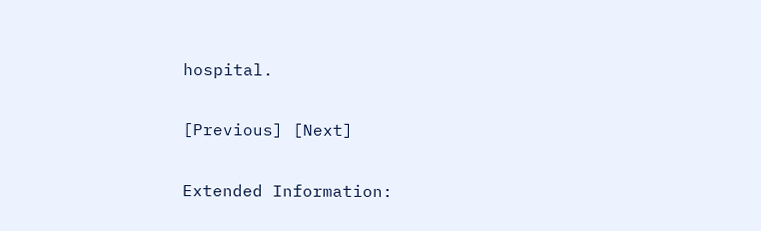hospital.

[Previous] [Next]

Extended Information: